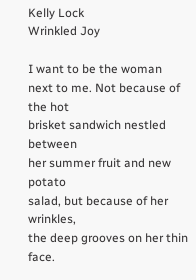Kelly Lock
Wrinkled Joy

I want to be the woman
next to me. Not because of the hot
brisket sandwich nestled between
her summer fruit and new potato
salad, but because of her wrinkles,
the deep grooves on her thin face.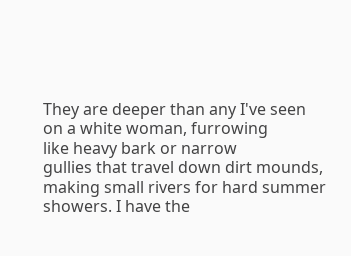They are deeper than any I've seen
on a white woman, furrowing
like heavy bark or narrow
gullies that travel down dirt mounds,
making small rivers for hard summer
showers. I have the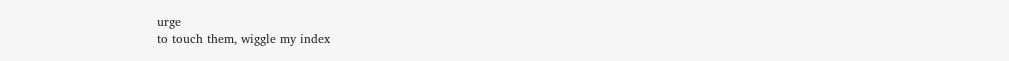urge
to touch them, wiggle my index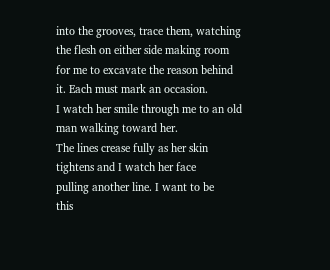into the grooves, trace them, watching
the flesh on either side making room
for me to excavate the reason behind
it. Each must mark an occasion.
I watch her smile through me to an old
man walking toward her.
The lines crease fully as her skin
tightens and I watch her face
pulling another line. I want to be
this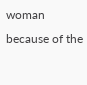woman because of the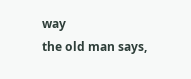way
the old man says,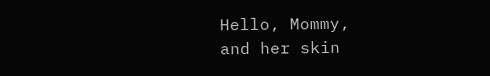Hello, Mommy,
and her skin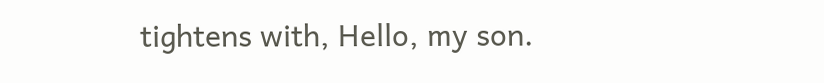tightens with, Hello, my son.